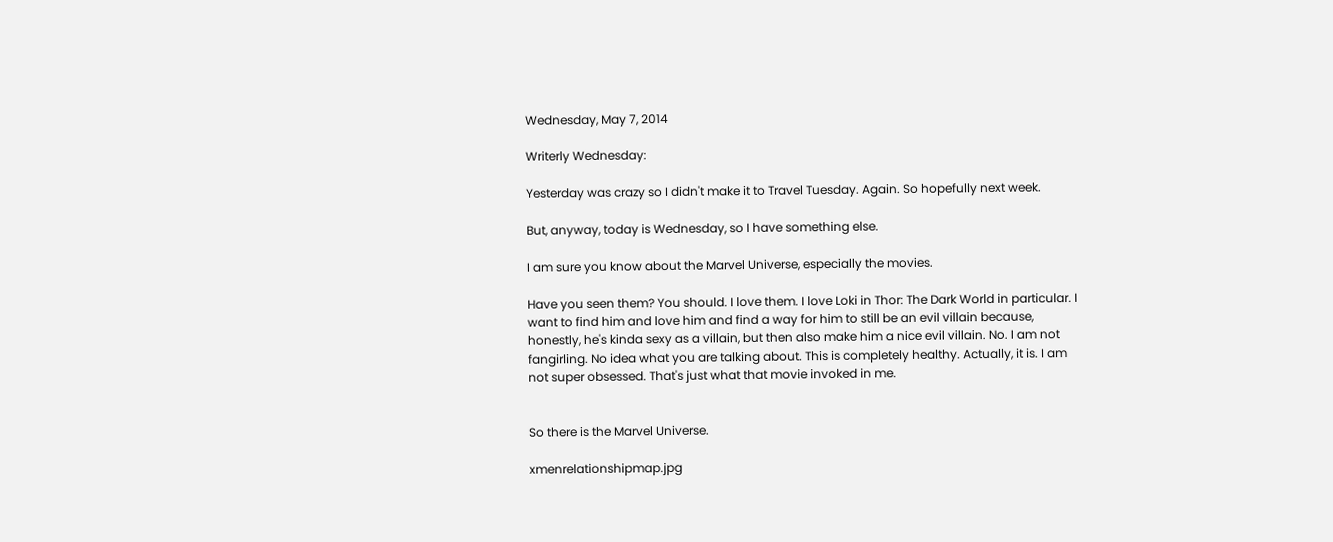Wednesday, May 7, 2014

Writerly Wednesday:

Yesterday was crazy so I didn't make it to Travel Tuesday. Again. So hopefully next week.

But, anyway, today is Wednesday, so I have something else.

I am sure you know about the Marvel Universe, especially the movies.

Have you seen them? You should. I love them. I love Loki in Thor: The Dark World in particular. I want to find him and love him and find a way for him to still be an evil villain because, honestly, he's kinda sexy as a villain, but then also make him a nice evil villain. No. I am not fangirling. No idea what you are talking about. This is completely healthy. Actually, it is. I am not super obsessed. That's just what that movie invoked in me.


So there is the Marvel Universe.

xmenrelationshipmap.jpg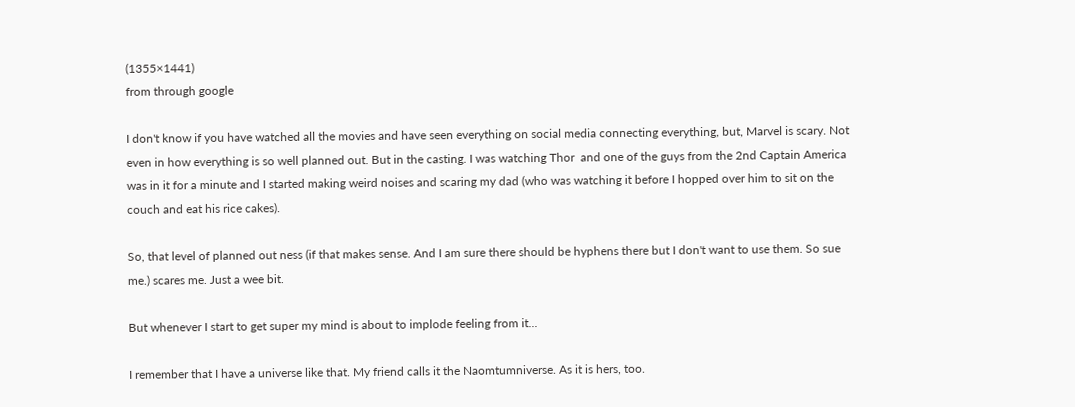(1355×1441)
from through google

I don't know if you have watched all the movies and have seen everything on social media connecting everything, but, Marvel is scary. Not even in how everything is so well planned out. But in the casting. I was watching Thor  and one of the guys from the 2nd Captain America was in it for a minute and I started making weird noises and scaring my dad (who was watching it before I hopped over him to sit on the couch and eat his rice cakes).

So, that level of planned out ness (if that makes sense. And I am sure there should be hyphens there but I don't want to use them. So sue me.) scares me. Just a wee bit.

But whenever I start to get super my mind is about to implode feeling from it...

I remember that I have a universe like that. My friend calls it the Naomtumniverse. As it is hers, too.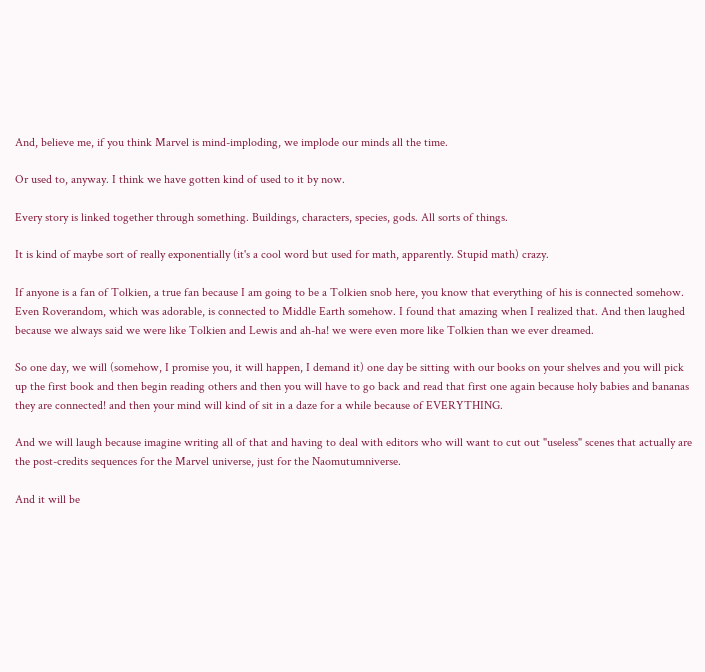And, believe me, if you think Marvel is mind-imploding, we implode our minds all the time.

Or used to, anyway. I think we have gotten kind of used to it by now.

Every story is linked together through something. Buildings, characters, species, gods. All sorts of things.

It is kind of maybe sort of really exponentially (it's a cool word but used for math, apparently. Stupid math) crazy.

If anyone is a fan of Tolkien, a true fan because I am going to be a Tolkien snob here, you know that everything of his is connected somehow. Even Roverandom, which was adorable, is connected to Middle Earth somehow. I found that amazing when I realized that. And then laughed because we always said we were like Tolkien and Lewis and ah-ha! we were even more like Tolkien than we ever dreamed.

So one day, we will (somehow, I promise you, it will happen, I demand it) one day be sitting with our books on your shelves and you will pick up the first book and then begin reading others and then you will have to go back and read that first one again because holy babies and bananas they are connected! and then your mind will kind of sit in a daze for a while because of EVERYTHING.

And we will laugh because imagine writing all of that and having to deal with editors who will want to cut out "useless" scenes that actually are the post-credits sequences for the Marvel universe, just for the Naomutumniverse.

And it will be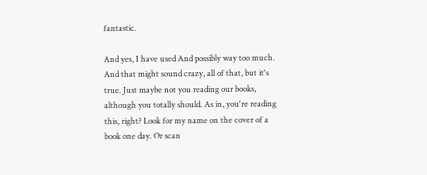fantastic.

And yes, I have used And possibly way too much. And that might sound crazy, all of that, but it's true. Just maybe not you reading our books, although you totally should. As in, you're reading this, right? Look for my name on the cover of a book one day. Or scan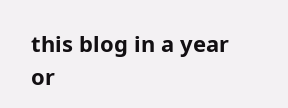this blog in a year or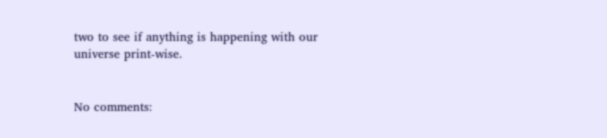two to see if anything is happening with our universe print-wise.


No comments: